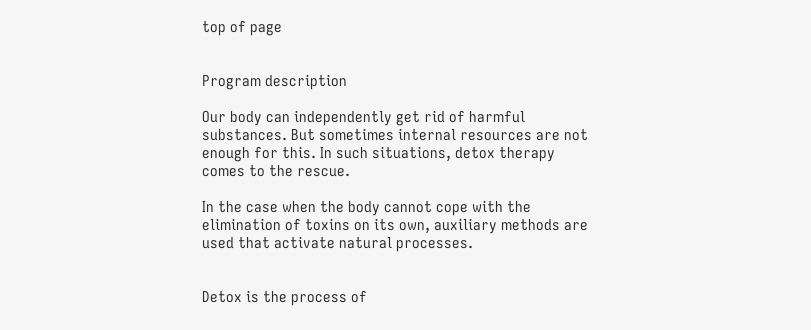top of page


Program description

Our body can independently get rid of harmful substances. But sometimes internal resources are not enough for this. In such situations, detox therapy comes to the rescue.

In the case when the body cannot cope with the elimination of toxins on its own, auxiliary methods are used that activate natural processes.


Detox is the process of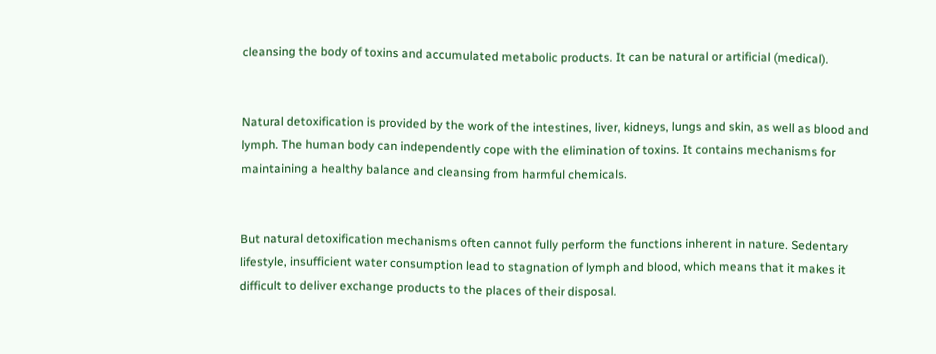cleansing the body of toxins and accumulated metabolic products. It can be natural or artificial (medical).


Natural detoxification is provided by the work of the intestines, liver, kidneys, lungs and skin, as well as blood and lymph. The human body can independently cope with the elimination of toxins. It contains mechanisms for maintaining a healthy balance and cleansing from harmful chemicals.


But natural detoxification mechanisms often cannot fully perform the functions inherent in nature. Sedentary lifestyle, insufficient water consumption lead to stagnation of lymph and blood, which means that it makes it difficult to deliver exchange products to the places of their disposal.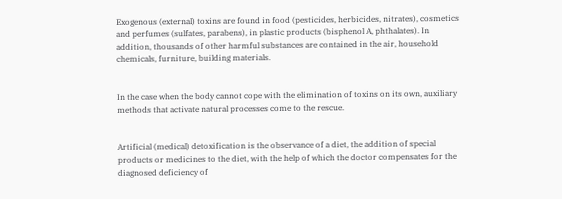Exogenous (external) toxins are found in food (pesticides, herbicides, nitrates), cosmetics and perfumes (sulfates, parabens), in plastic products (bisphenol A, phthalates). In addition, thousands of other harmful substances are contained in the air, household chemicals, furniture, building materials.


In the case when the body cannot cope with the elimination of toxins on its own, auxiliary methods that activate natural processes come to the rescue.


Artificial (medical) detoxification is the observance of a diet, the addition of special products or medicines to the diet, with the help of which the doctor compensates for the diagnosed deficiency of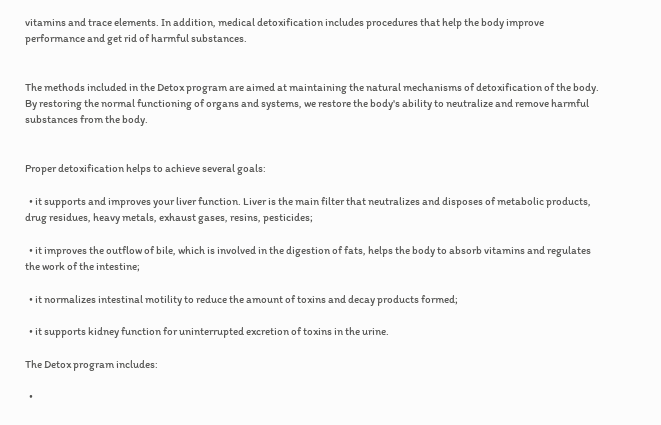vitamins and trace elements. In addition, medical detoxification includes procedures that help the body improve performance and get rid of harmful substances.


The methods included in the Detox program are aimed at maintaining the natural mechanisms of detoxification of the body. By restoring the normal functioning of organs and systems, we restore the body's ability to neutralize and remove harmful substances from the body.


Proper detoxification helps to achieve several goals:

  • it supports and improves your liver function. Liver is the main filter that neutralizes and disposes of metabolic products, drug residues, heavy metals, exhaust gases, resins, pesticides;

  • it improves the outflow of bile, which is involved in the digestion of fats, helps the body to absorb vitamins and regulates the work of the intestine;

  • it normalizes intestinal motility to reduce the amount of toxins and decay products formed;

  • it supports kidney function for uninterrupted excretion of toxins in the urine.

The Detox program includes:

  •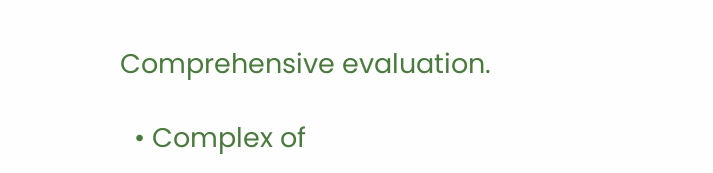Comprehensive evaluation.

  • Complex of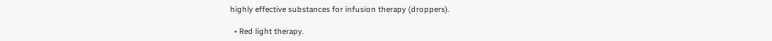highly effective substances for infusion therapy (droppers).

  • Red light therapy.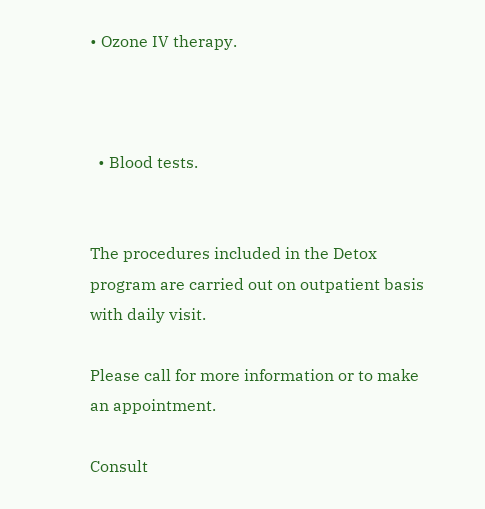• Ozone IV therapy.



  • Blood tests.


The procedures included in the Detox program are carried out on outpatient basis with daily visit.

Please call for more information or to make an appointment.

Consult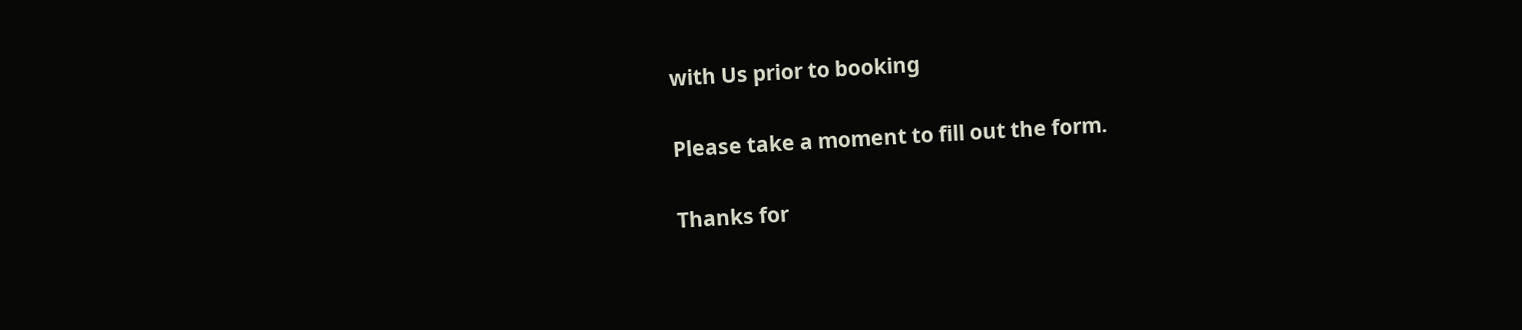with Us prior to booking

Please take a moment to fill out the form.

Thanks for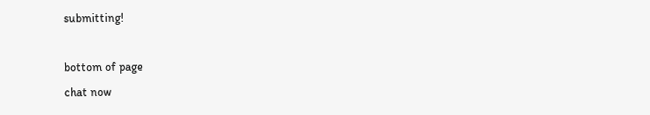submitting!

bottom of page
chat now